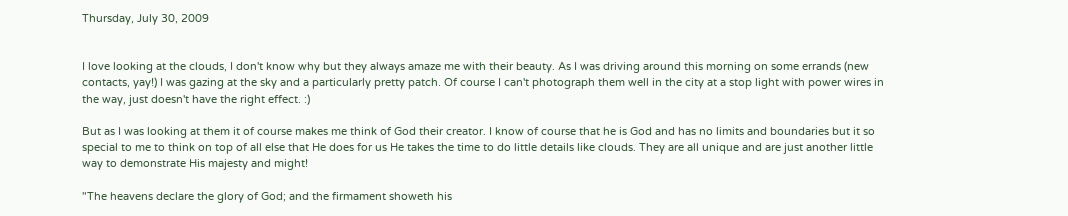Thursday, July 30, 2009


I love looking at the clouds, I don't know why but they always amaze me with their beauty. As I was driving around this morning on some errands (new contacts, yay!) I was gazing at the sky and a particularly pretty patch. Of course I can't photograph them well in the city at a stop light with power wires in the way, just doesn't have the right effect. :)

But as I was looking at them it of course makes me think of God their creator. I know of course that he is God and has no limits and boundaries but it so special to me to think on top of all else that He does for us He takes the time to do little details like clouds. They are all unique and are just another little way to demonstrate His majesty and might!

"The heavens declare the glory of God; and the firmament showeth his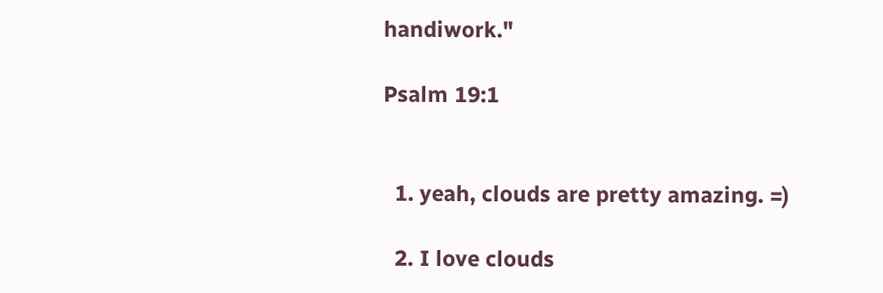handiwork."

Psalm 19:1


  1. yeah, clouds are pretty amazing. =)

  2. I love clouds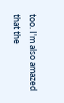too. I'm also amazed that the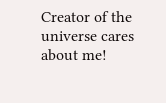Creator of the universe cares about me!